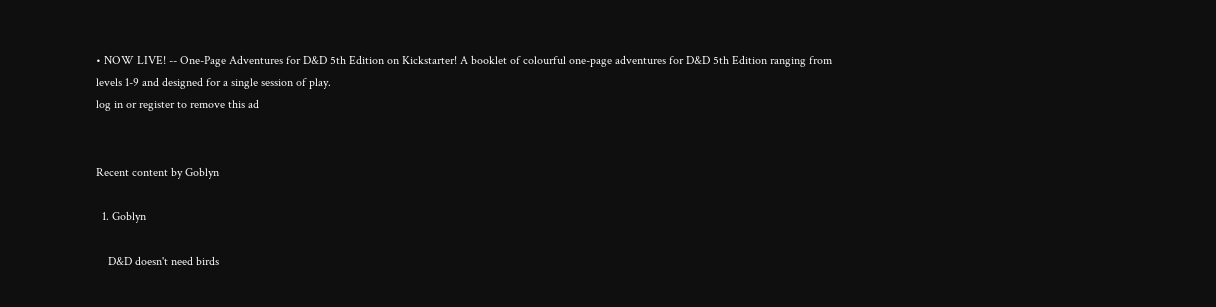• NOW LIVE! -- One-Page Adventures for D&D 5th Edition on Kickstarter! A booklet of colourful one-page adventures for D&D 5th Edition ranging from levels 1-9 and designed for a single session of play.
log in or register to remove this ad


Recent content by Goblyn

  1. Goblyn

    D&D doesn't need birds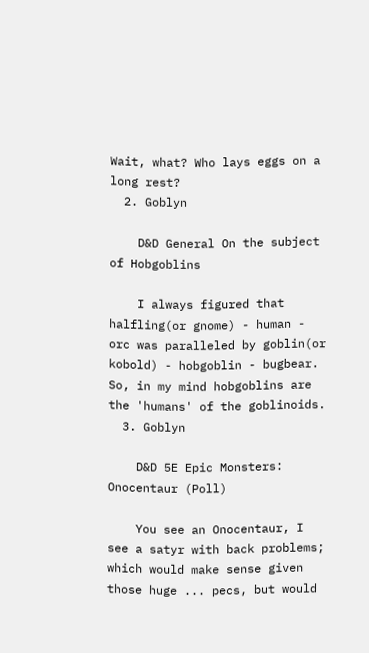Wait, what? Who lays eggs on a long rest?
  2. Goblyn

    D&D General On the subject of Hobgoblins

    I always figured that halfling(or gnome) - human - orc was paralleled by goblin(or kobold) - hobgoblin - bugbear. So, in my mind hobgoblins are the 'humans' of the goblinoids.
  3. Goblyn

    D&D 5E Epic Monsters: Onocentaur (Poll)

    You see an Onocentaur, I see a satyr with back problems; which would make sense given those huge ... pecs, but would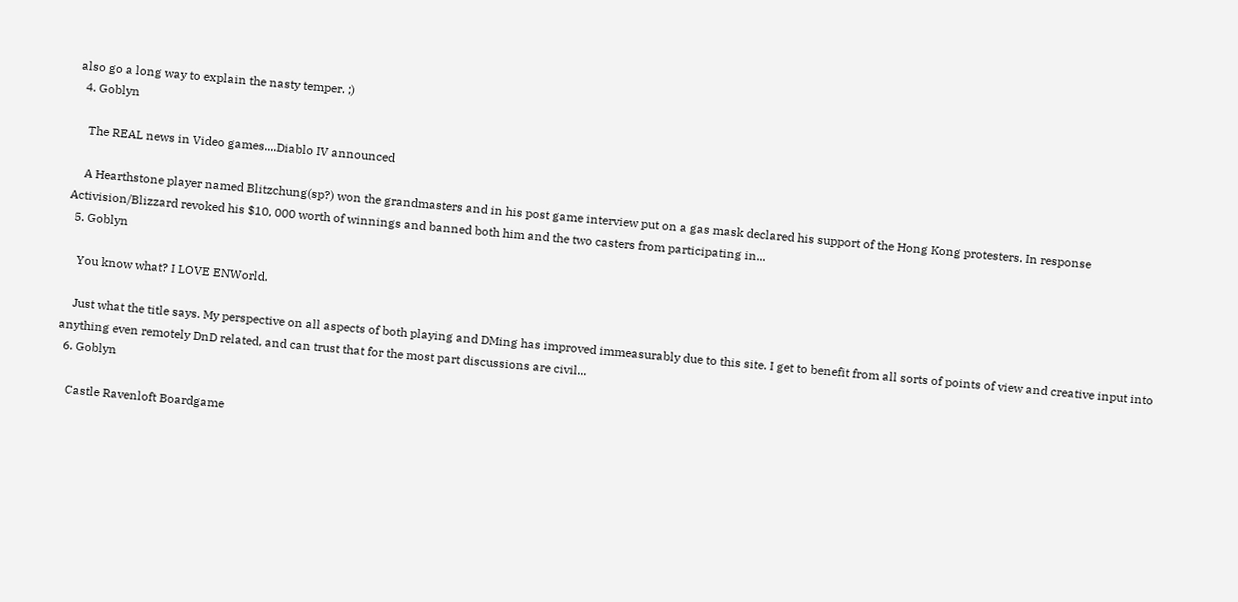also go a long way to explain the nasty temper. ;)
  4. Goblyn

    The REAL news in Video games....Diablo IV announced

    A Hearthstone player named Blitzchung(sp?) won the grandmasters and in his post game interview put on a gas mask declared his support of the Hong Kong protesters. In response Activision/Blizzard revoked his $10, 000 worth of winnings and banned both him and the two casters from participating in...
  5. Goblyn

    You know what? I LOVE ENWorld.

    Just what the title says. My perspective on all aspects of both playing and DMing has improved immeasurably due to this site. I get to benefit from all sorts of points of view and creative input into anything even remotely DnD related, and can trust that for the most part discussions are civil...
  6. Goblyn

    Castle Ravenloft Boardgame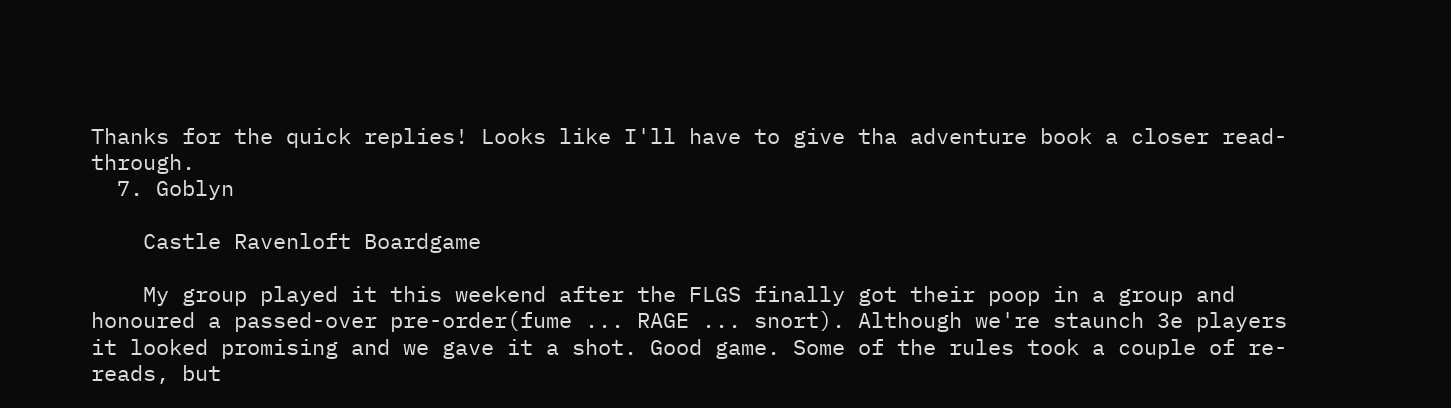Thanks for the quick replies! Looks like I'll have to give tha adventure book a closer read-through.
  7. Goblyn

    Castle Ravenloft Boardgame

    My group played it this weekend after the FLGS finally got their poop in a group and honoured a passed-over pre-order(fume ... RAGE ... snort). Although we're staunch 3e players it looked promising and we gave it a shot. Good game. Some of the rules took a couple of re-reads, but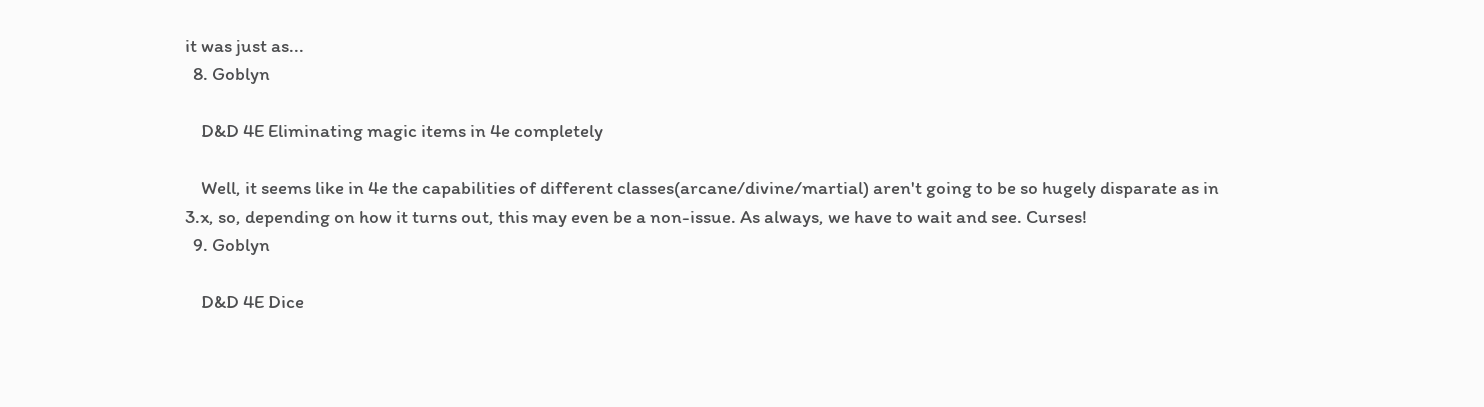it was just as...
  8. Goblyn

    D&D 4E Eliminating magic items in 4e completely

    Well, it seems like in 4e the capabilities of different classes(arcane/divine/martial) aren't going to be so hugely disparate as in 3.x, so, depending on how it turns out, this may even be a non-issue. As always, we have to wait and see. Curses!
  9. Goblyn

    D&D 4E Dice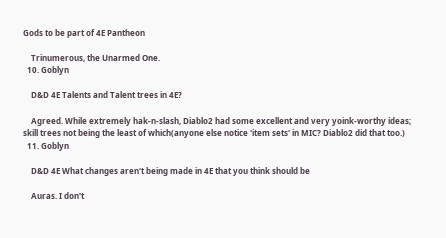Gods to be part of 4E Pantheon

    Trinumerous, the Unarmed One.
  10. Goblyn

    D&D 4E Talents and Talent trees in 4E?

    Agreed. While extremely hak-n-slash, Diablo2 had some excellent and very yoink-worthy ideas; skill trees not being the least of which(anyone else notice 'item sets' in MIC? Diablo2 did that too.)
  11. Goblyn

    D&D 4E What changes aren't being made in 4E that you think should be

    Auras. I don't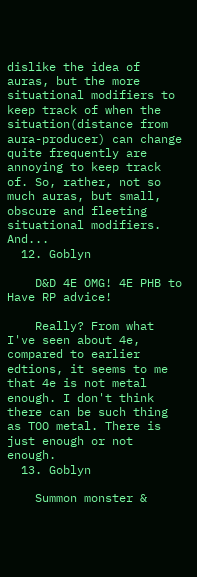dislike the idea of auras, but the more situational modifiers to keep track of when the situation(distance from aura-producer) can change quite frequently are annoying to keep track of. So, rather, not so much auras, but small, obscure and fleeting situational modifiers. And...
  12. Goblyn

    D&D 4E OMG! 4E PHB to Have RP advice!

    Really? From what I've seen about 4e, compared to earlier edtions, it seems to me that 4e is not metal enough. I don't think there can be such thing as TOO metal. There is just enough or not enough.
  13. Goblyn

    Summon monster &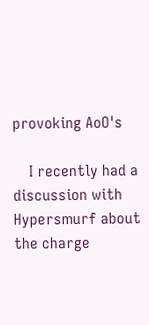provoking AoO's

    I recently had a discussion with Hypersmurf about the charge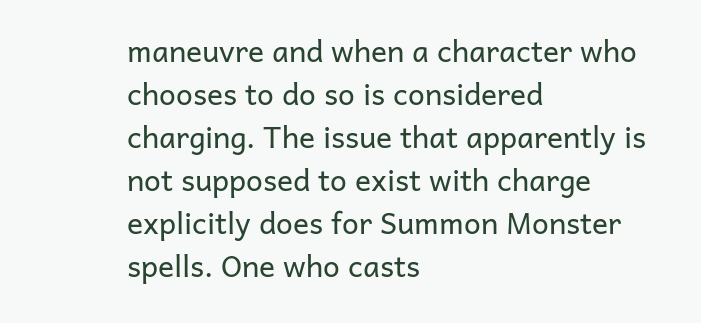maneuvre and when a character who chooses to do so is considered charging. The issue that apparently is not supposed to exist with charge explicitly does for Summon Monster spells. One who casts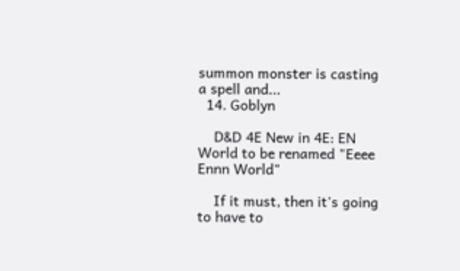summon monster is casting a spell and...
  14. Goblyn

    D&D 4E New in 4E: EN World to be renamed "Eeee Ennn World"

    If it must, then it's going to have to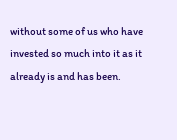without some of us who have invested so much into it as it already is and has been.